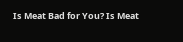Is Meat Bad for You? Is Meat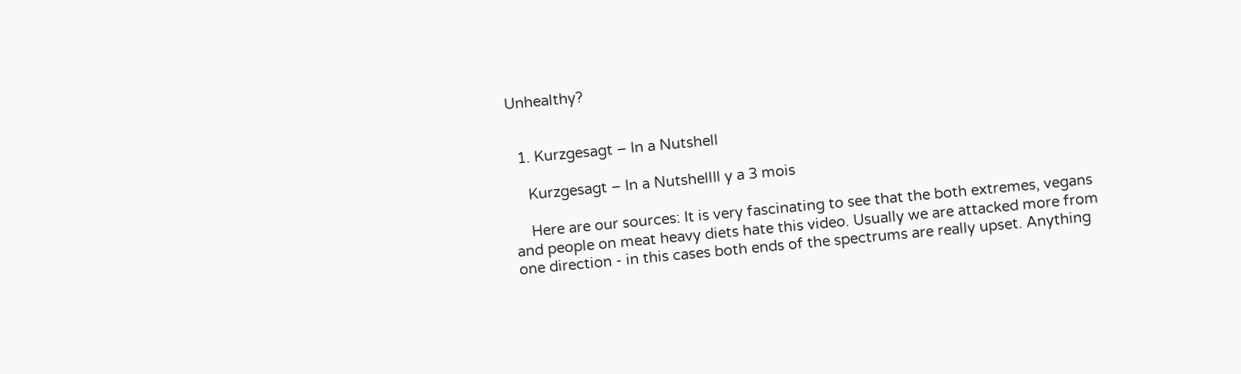Unhealthy?


  1. Kurzgesagt – In a Nutshell

    Kurzgesagt – In a NutshellIl y a 3 mois

    Here are our sources: It is very fascinating to see that the both extremes, vegans and people on meat heavy diets hate this video. Usually we are attacked more from one direction - in this cases both ends of the spectrums are really upset. Anything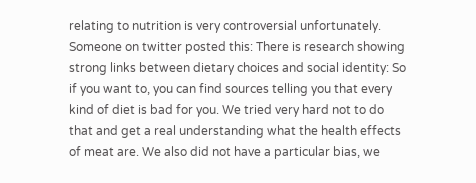relating to nutrition is very controversial unfortunately. Someone on twitter posted this: There is research showing strong links between dietary choices and social identity: So if you want to, you can find sources telling you that every kind of diet is bad for you. We tried very hard not to do that and get a real understanding what the health effects of meat are. We also did not have a particular bias, we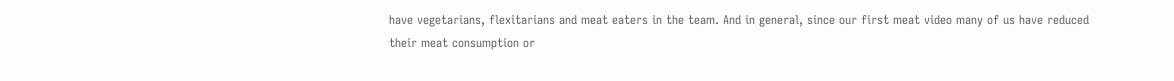have vegetarians, flexitarians and meat eaters in the team. And in general, since our first meat video many of us have reduced their meat consumption or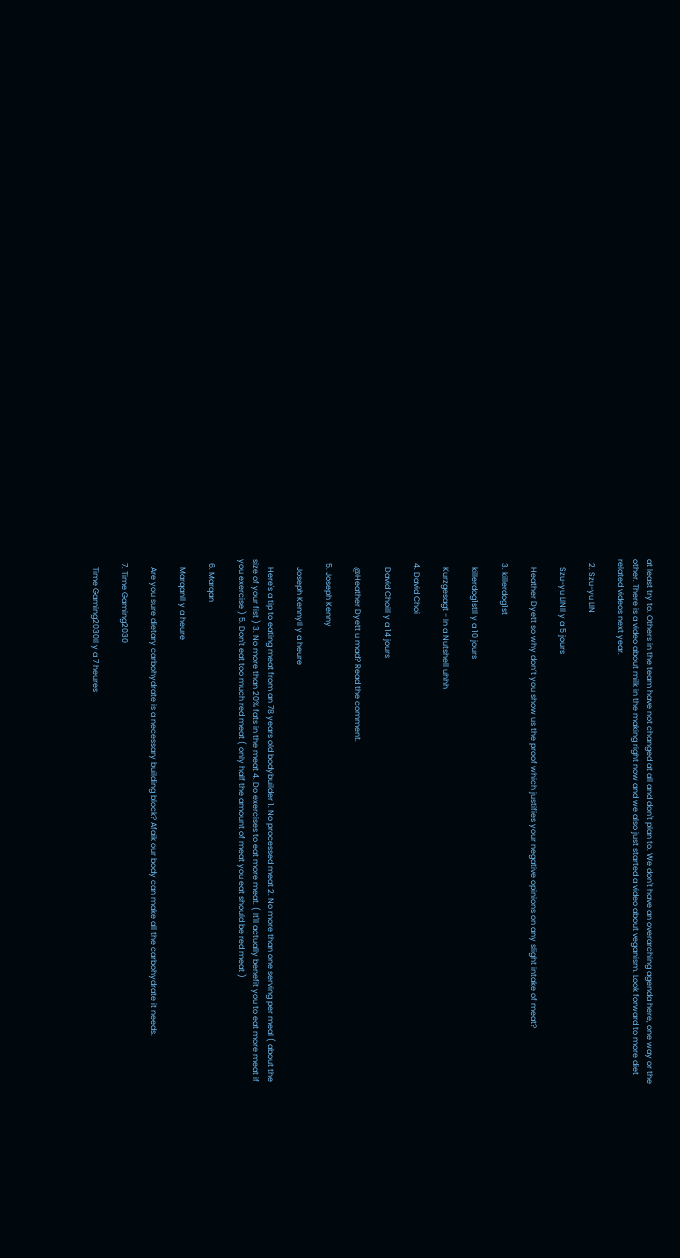at least try to. Others in the team have not changed at all and don't plan to. We don't have an overarching agenda here, one way or the other. There is a video about milk in the making right now and we also just started a video about veganism. Look forward to more diet related videos next year.

  2. Szu-yu LIN

    Szu-yu LINIl y a 5 jours

    Heather Dyett so why don’t you show us the proof which justifies your negative opinions on any slight intake of meat?

  3. killerdog1st

    killerdog1stIl y a 10 jours

    Kurzgesagt - In a Nutshell uhhh

  4. David Choi

    David ChoiIl y a 14 jours

    @Heather Dyett u mad? Read the comment.

  5. Joseph Kenny

    Joseph KennyIl y a heure

    Here's a tip to eating meat from an 78 years old bodybuilder 1. No processed meat 2. No more than one serving per meal ( about the size of your fist ) 3. No more than 20% fats in the meat 4. Do exercises to eat more meat. ( It'll actually benefit you to eat more meat if you exercise ) 5. Don't eat too much red meat ( only half the amount of meat you eat should be red meat )

  6. Marqan

    MarqanIl y a heure

    Are you sure dietary carbohydrate is a necessary building block? Afaik our body can make all the carbohydrate it needs.

  7. Time Gaming2030

    Time Gaming2030Il y a 7 heures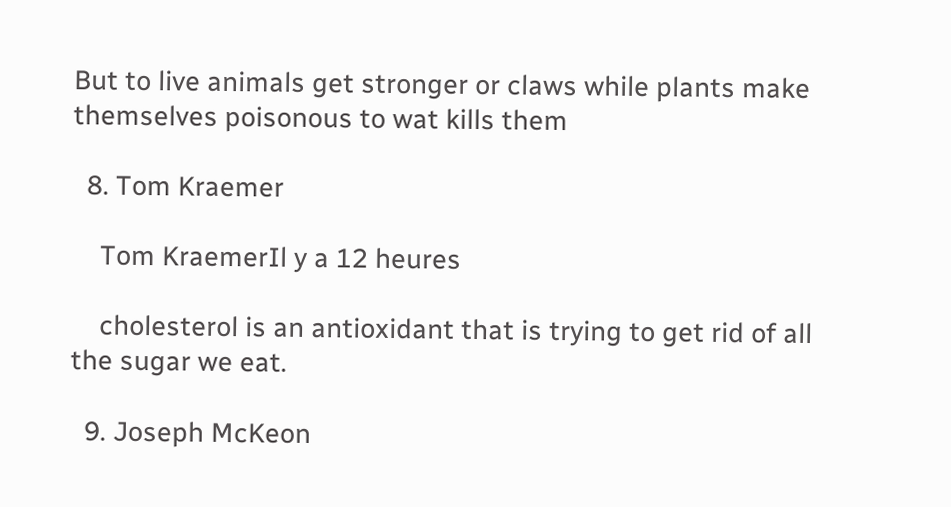But to live animals get stronger or claws while plants make themselves poisonous to wat kills them

  8. Tom Kraemer

    Tom KraemerIl y a 12 heures

    cholesterol is an antioxidant that is trying to get rid of all the sugar we eat.

  9. Joseph McKeon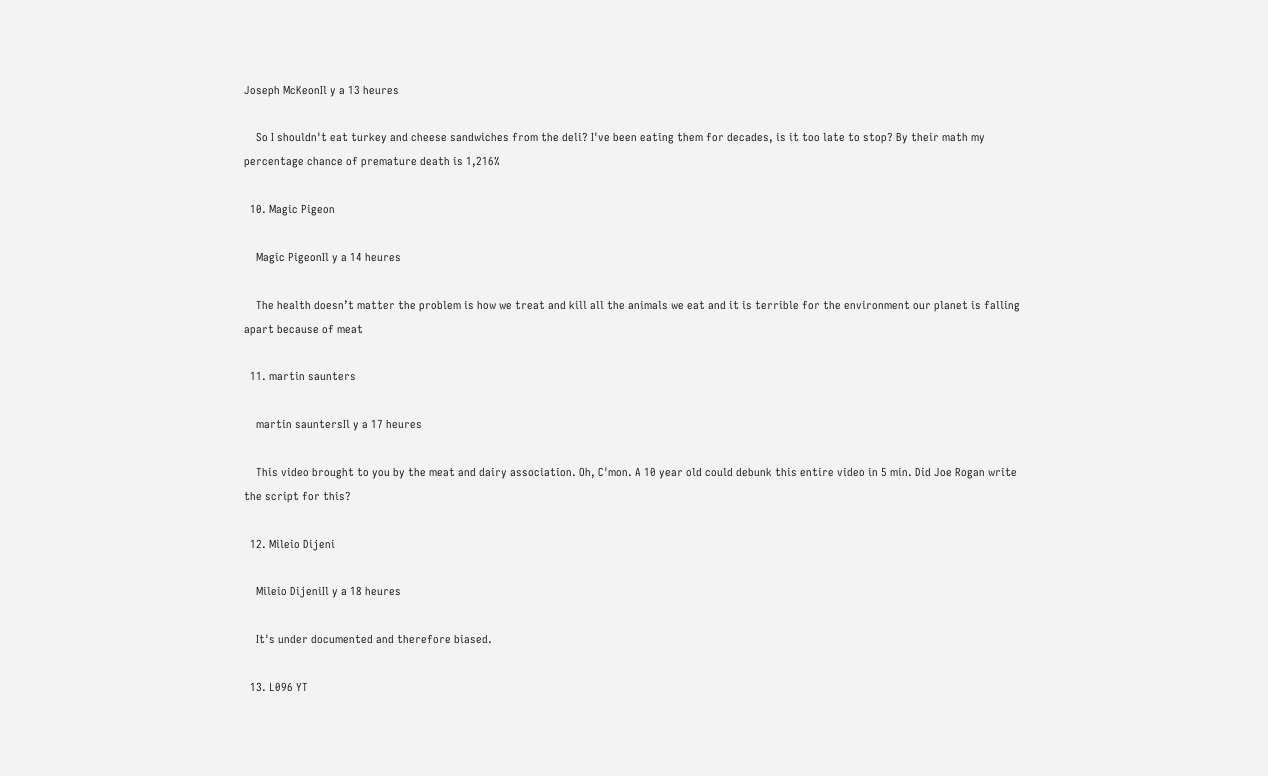Joseph McKeonIl y a 13 heures

    So I shouldn't eat turkey and cheese sandwiches from the deli? I've been eating them for decades, is it too late to stop? By their math my percentage chance of premature death is 1,216%

  10. Magic Pigeon

    Magic PigeonIl y a 14 heures

    The health doesn’t matter the problem is how we treat and kill all the animals we eat and it is terrible for the environment our planet is falling apart because of meat

  11. martin saunters

    martin sauntersIl y a 17 heures

    This video brought to you by the meat and dairy association. Oh, C'mon. A 10 year old could debunk this entire video in 5 min. Did Joe Rogan write the script for this?

  12. Mileio Dijeni

    Mileio DijeniIl y a 18 heures

    It's under documented and therefore biased.

  13. L096 YT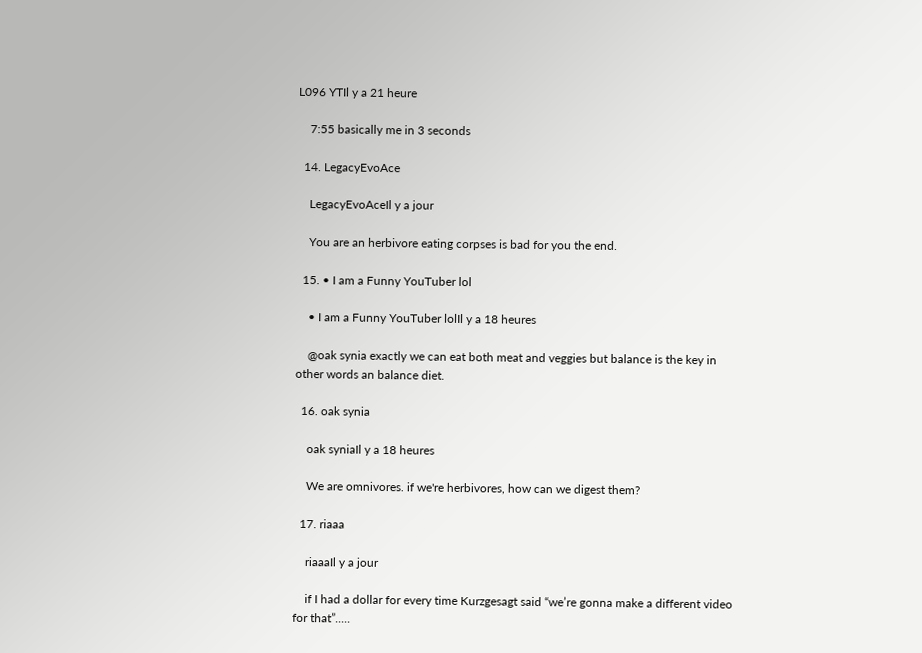L096 YTIl y a 21 heure

    7:55 basically me in 3 seconds

  14. LegacyEvoAce

    LegacyEvoAceIl y a jour

    You are an herbivore eating corpses is bad for you the end.

  15. • I am a Funny YouTuber lol

    • I am a Funny YouTuber lolIl y a 18 heures

    @oak synia exactly we can eat both meat and veggies but balance is the key in other words an balance diet.

  16. oak synia

    oak syniaIl y a 18 heures

    We are omnivores. if we're herbivores, how can we digest them?

  17. riaaa

    riaaaIl y a jour

    if I had a dollar for every time Kurzgesagt said “we’re gonna make a different video for that”.....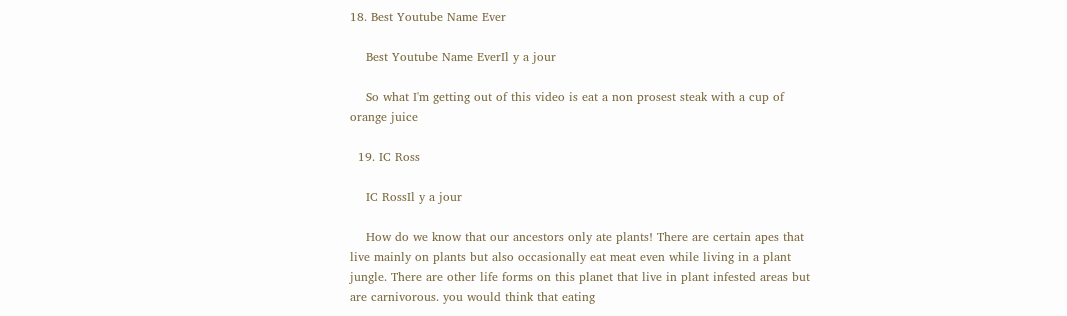18. Best Youtube Name Ever

    Best Youtube Name EverIl y a jour

    So what I'm getting out of this video is eat a non prosest steak with a cup of orange juice

  19. IC Ross

    IC RossIl y a jour

    How do we know that our ancestors only ate plants! There are certain apes that live mainly on plants but also occasionally eat meat even while living in a plant jungle. There are other life forms on this planet that live in plant infested areas but are carnivorous. you would think that eating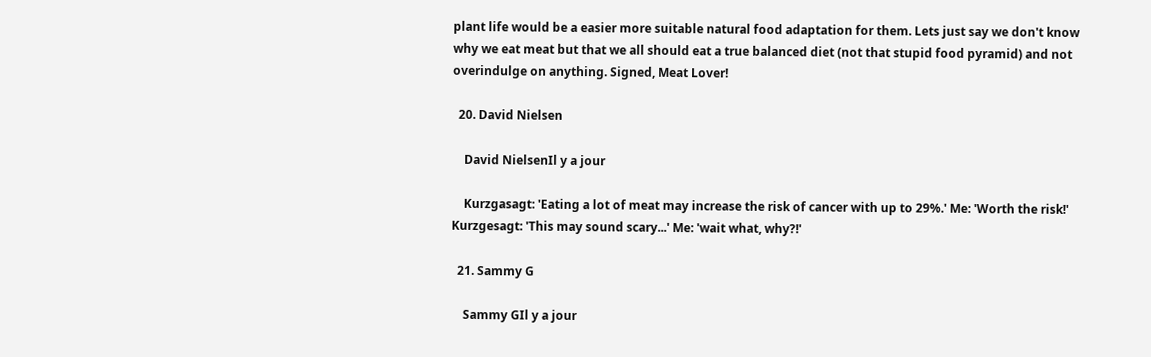plant life would be a easier more suitable natural food adaptation for them. Lets just say we don't know why we eat meat but that we all should eat a true balanced diet (not that stupid food pyramid) and not overindulge on anything. Signed, Meat Lover!

  20. David Nielsen

    David NielsenIl y a jour

    Kurzgasagt: 'Eating a lot of meat may increase the risk of cancer with up to 29%.' Me: 'Worth the risk!' Kurzgesagt: 'This may sound scary...' Me: 'wait what, why?!'

  21. Sammy G

    Sammy GIl y a jour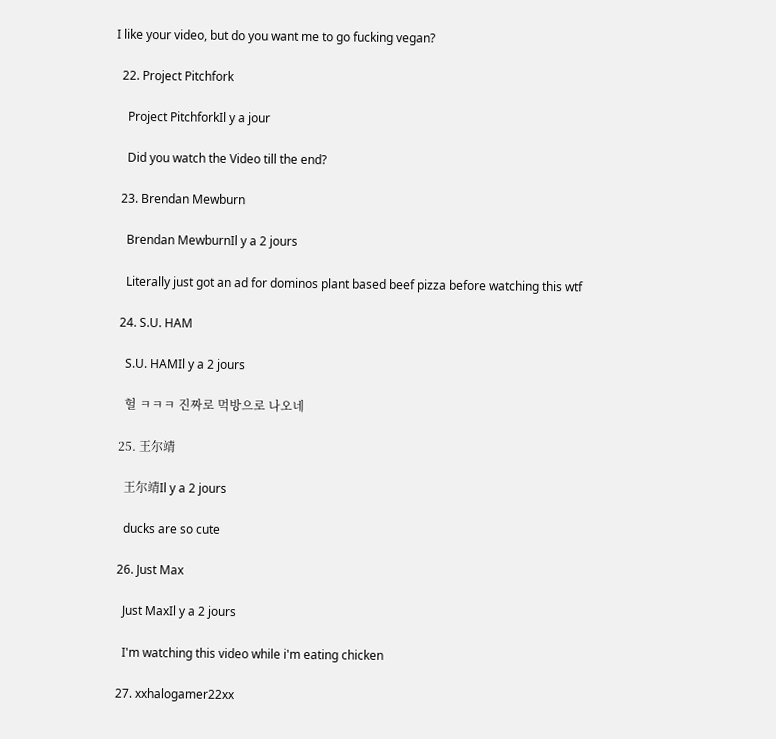I like your video, but do you want me to go fucking vegan?

  22. Project Pitchfork

    Project PitchforkIl y a jour

    Did you watch the Video till the end?

  23. Brendan Mewburn

    Brendan MewburnIl y a 2 jours

    Literally just got an ad for dominos plant based beef pizza before watching this wtf

  24. S.U. HAM

    S.U. HAMIl y a 2 jours

    헐 ㅋㅋㅋ 진짜로 먹방으로 나오네

  25. 王尔靖

    王尔靖Il y a 2 jours

    ducks are so cute

  26. Just Max

    Just MaxIl y a 2 jours

    I'm watching this video while i'm eating chicken

  27. xxhalogamer22xx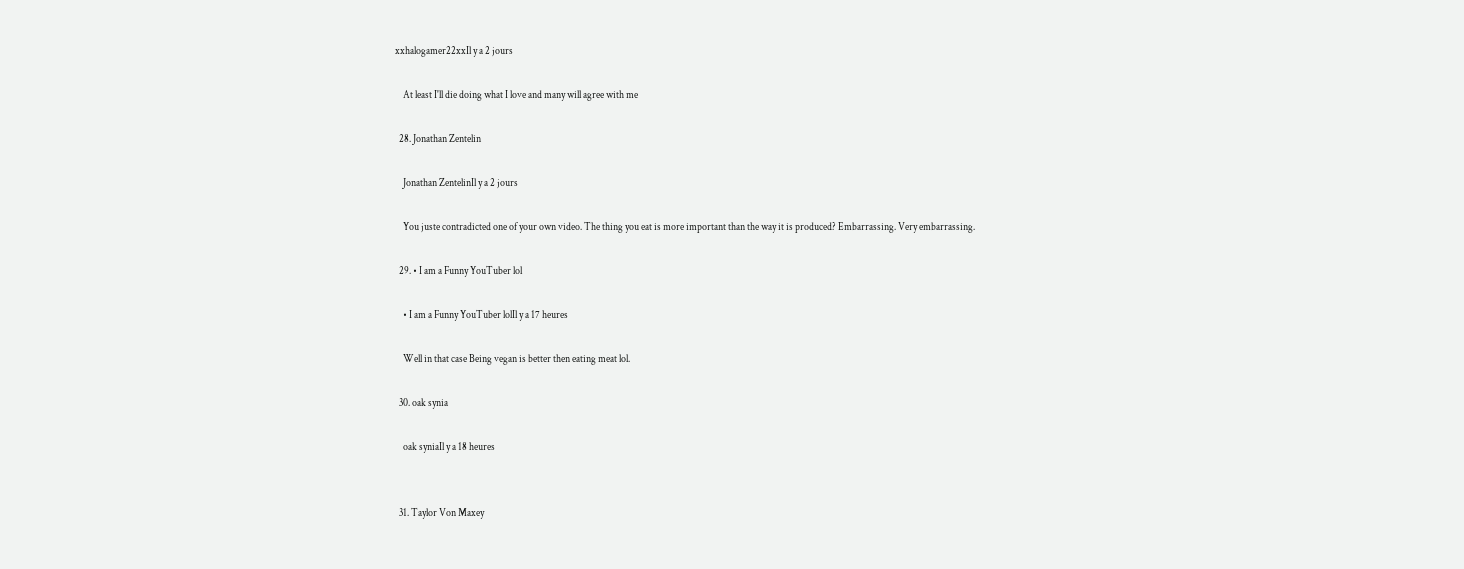xxhalogamer22xxIl y a 2 jours

    At least I'll die doing what I love and many will agree with me

  28. Jonathan Zentelin

    Jonathan ZentelinIl y a 2 jours

    You juste contradicted one of your own video. The thing you eat is more important than the way it is produced? Embarrassing. Very embarrassing.

  29. • I am a Funny YouTuber lol

    • I am a Funny YouTuber lolIl y a 17 heures

    Well in that case Being vegan is better then eating meat lol.

  30. oak synia

    oak syniaIl y a 18 heures


  31. Taylor Von Maxey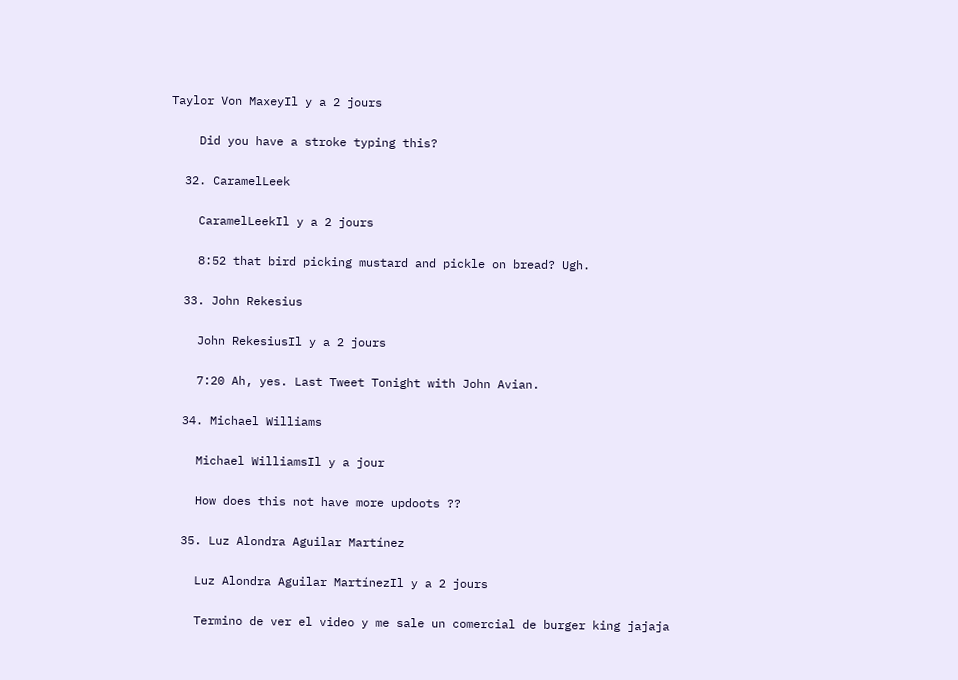Taylor Von MaxeyIl y a 2 jours

    Did you have a stroke typing this?

  32. CaramelLeek

    CaramelLeekIl y a 2 jours

    8:52 that bird picking mustard and pickle on bread? Ugh.

  33. John Rekesius

    John RekesiusIl y a 2 jours

    7:20 Ah, yes. Last Tweet Tonight with John Avian.

  34. Michael Williams

    Michael WilliamsIl y a jour

    How does this not have more updoots ??

  35. Luz Alondra Aguilar Martínez

    Luz Alondra Aguilar MartínezIl y a 2 jours

    Termino de ver el video y me sale un comercial de burger king jajaja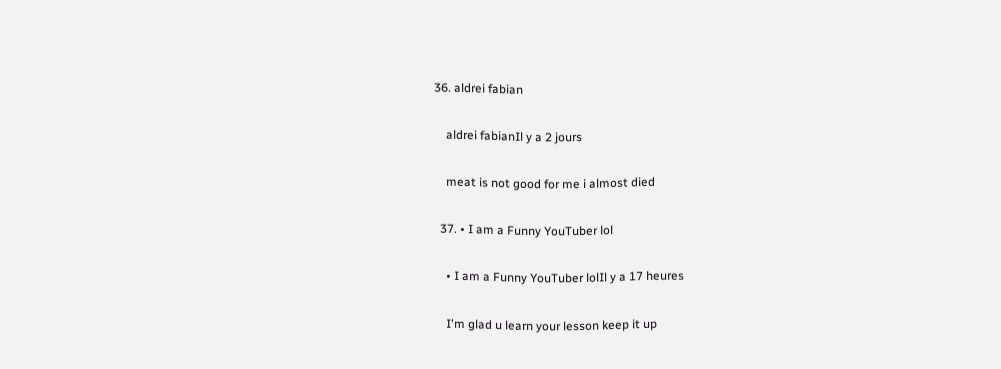36. aldrei fabian

    aldrei fabianIl y a 2 jours

    meat is not good for me i almost died

  37. • I am a Funny YouTuber lol

    • I am a Funny YouTuber lolIl y a 17 heures

    I'm glad u learn your lesson keep it up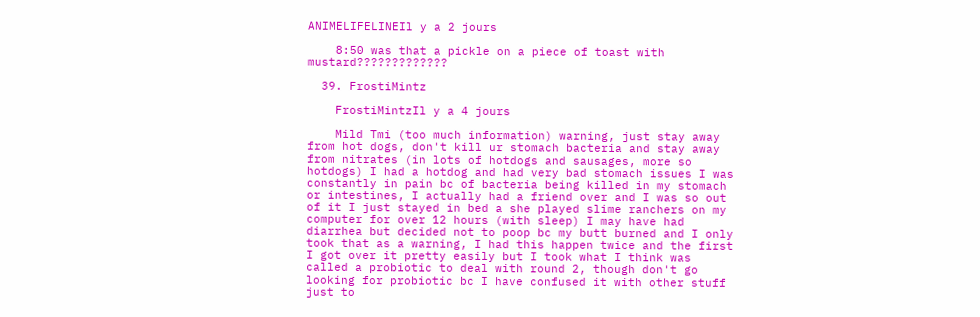ANIMELIFELINEIl y a 2 jours

    8:50 was that a pickle on a piece of toast with mustard?????????????

  39. FrostiMintz

    FrostiMintzIl y a 4 jours

    Mild Tmi (too much information) warning, just stay away from hot dogs, don't kill ur stomach bacteria and stay away from nitrates (in lots of hotdogs and sausages, more so hotdogs) I had a hotdog and had very bad stomach issues I was constantly in pain bc of bacteria being killed in my stomach or intestines, I actually had a friend over and I was so out of it I just stayed in bed a she played slime ranchers on my computer for over 12 hours (with sleep) I may have had diarrhea but decided not to poop bc my butt burned and I only took that as a warning, I had this happen twice and the first I got over it pretty easily but I took what I think was called a probiotic to deal with round 2, though don't go looking for probiotic bc I have confused it with other stuff just to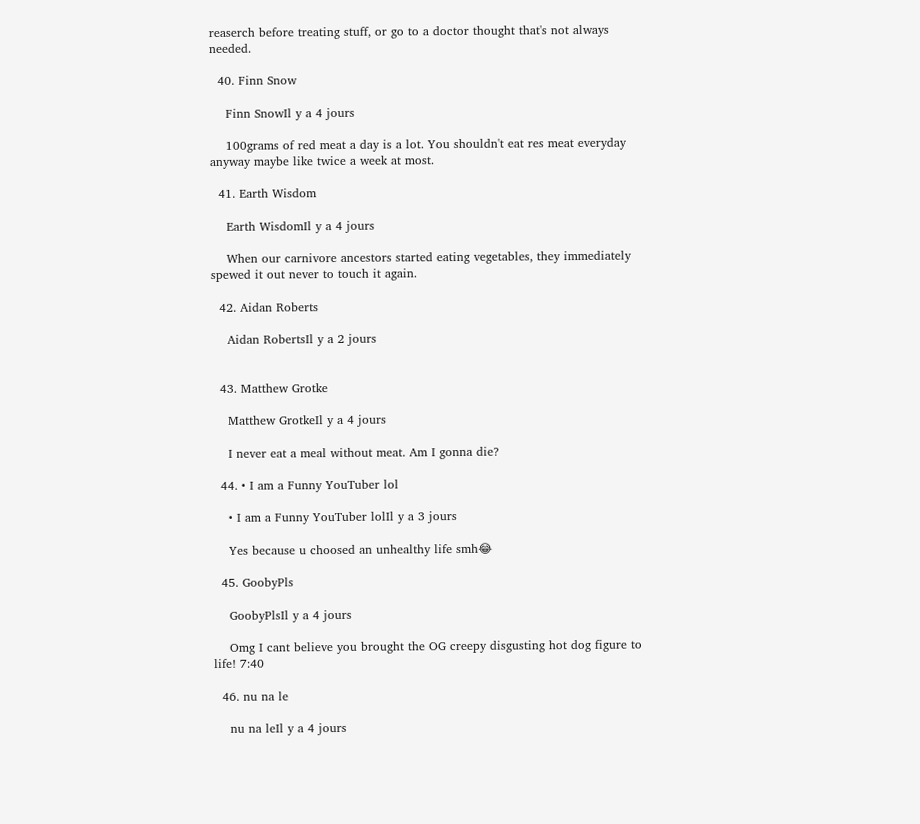reaserch before treating stuff, or go to a doctor thought that's not always needed.

  40. Finn Snow

    Finn SnowIl y a 4 jours

    100grams of red meat a day is a lot. You shouldn't eat res meat everyday anyway maybe like twice a week at most.

  41. Earth Wisdom

    Earth WisdomIl y a 4 jours

    When our carnivore ancestors started eating vegetables, they immediately spewed it out never to touch it again.

  42. Aidan Roberts

    Aidan RobertsIl y a 2 jours


  43. Matthew Grotke

    Matthew GrotkeIl y a 4 jours

    I never eat a meal without meat. Am I gonna die?

  44. • I am a Funny YouTuber lol

    • I am a Funny YouTuber lolIl y a 3 jours

    Yes because u choosed an unhealthy life smh😂

  45. GoobyPls

    GoobyPlsIl y a 4 jours

    Omg I cant believe you brought the OG creepy disgusting hot dog figure to life! 7:40

  46. nu na le

    nu na leIl y a 4 jours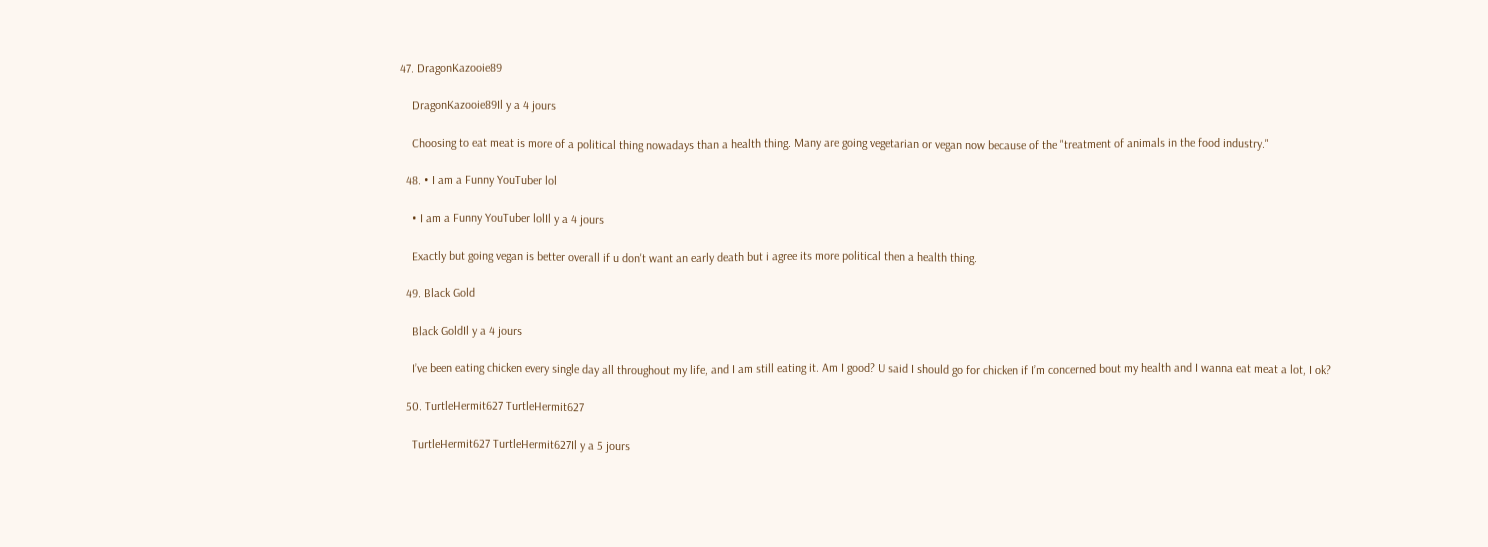47. DragonKazooie89

    DragonKazooie89Il y a 4 jours

    Choosing to eat meat is more of a political thing nowadays than a health thing. Many are going vegetarian or vegan now because of the "treatment of animals in the food industry."

  48. • I am a Funny YouTuber lol

    • I am a Funny YouTuber lolIl y a 4 jours

    Exactly but going vegan is better overall if u don't want an early death but i agree its more political then a health thing.

  49. Black Gold

    Black GoldIl y a 4 jours

    I’ve been eating chicken every single day all throughout my life, and I am still eating it. Am I good? U said I should go for chicken if I’m concerned bout my health and I wanna eat meat a lot, I ok?

  50. TurtleHermit627 TurtleHermit627

    TurtleHermit627 TurtleHermit627Il y a 5 jours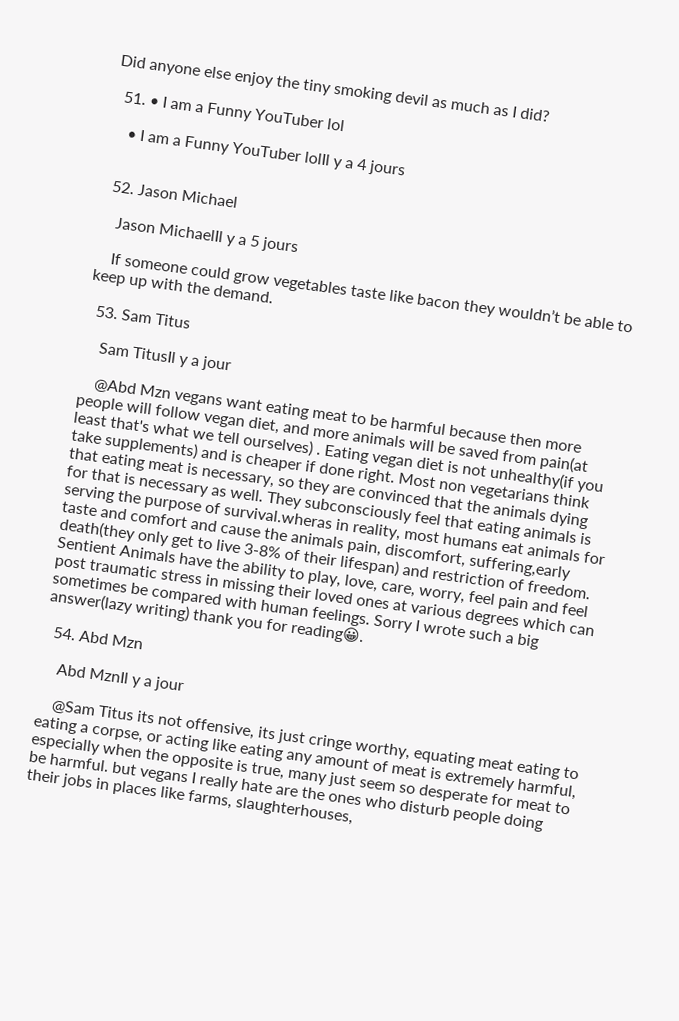Did anyone else enjoy the tiny smoking devil as much as I did?

  51. • I am a Funny YouTuber lol

    • I am a Funny YouTuber lolIl y a 4 jours


  52. Jason Michael

    Jason MichaelIl y a 5 jours

    If someone could grow vegetables taste like bacon they wouldn’t be able to keep up with the demand.

  53. Sam Titus

    Sam TitusIl y a jour

    @Abd Mzn vegans want eating meat to be harmful because then more people will follow vegan diet, and more animals will be saved from pain(at least that's what we tell ourselves) . Eating vegan diet is not unhealthy(if you take supplements) and is cheaper if done right. Most non vegetarians think that eating meat is necessary, so they are convinced that the animals dying for that is necessary as well. They subconsciously feel that eating animals is serving the purpose of survival.wheras in reality, most humans eat animals for taste and comfort and cause the animals pain, discomfort, suffering,early death(they only get to live 3-8% of their lifespan) and restriction of freedom. Sentient Animals have the ability to play, love, care, worry, feel pain and feel post traumatic stress in missing their loved ones at various degrees which can sometimes be compared with human feelings. Sorry I wrote such a big answer(lazy writing) thank you for reading😀.

  54. Abd Mzn

    Abd MznIl y a jour

    @Sam Titus its not offensive, its just cringe worthy, equating meat eating to eating a corpse, or acting like eating any amount of meat is extremely harmful, especially when the opposite is true, many just seem so desperate for meat to be harmful. but vegans I really hate are the ones who disturb people doing their jobs in places like farms, slaughterhouses,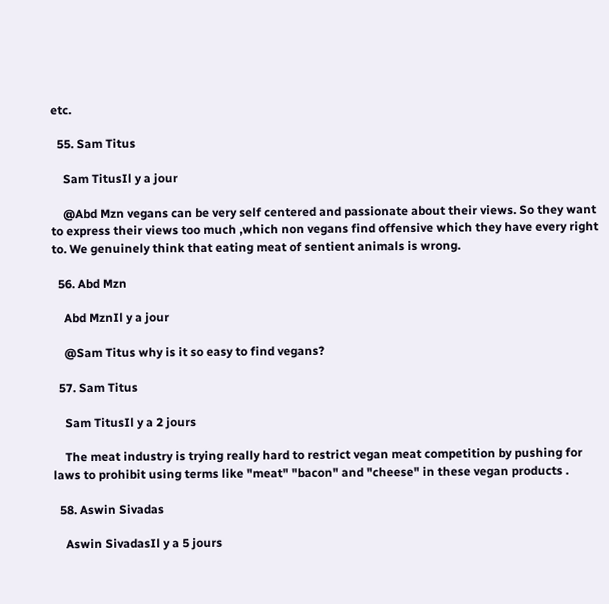etc.

  55. Sam Titus

    Sam TitusIl y a jour

    @Abd Mzn vegans can be very self centered and passionate about their views. So they want to express their views too much ,which non vegans find offensive which they have every right to. We genuinely think that eating meat of sentient animals is wrong.

  56. Abd Mzn

    Abd MznIl y a jour

    @Sam Titus why is it so easy to find vegans?

  57. Sam Titus

    Sam TitusIl y a 2 jours

    The meat industry is trying really hard to restrict vegan meat competition by pushing for laws to prohibit using terms like "meat" "bacon" and "cheese" in these vegan products .

  58. Aswin Sivadas

    Aswin SivadasIl y a 5 jours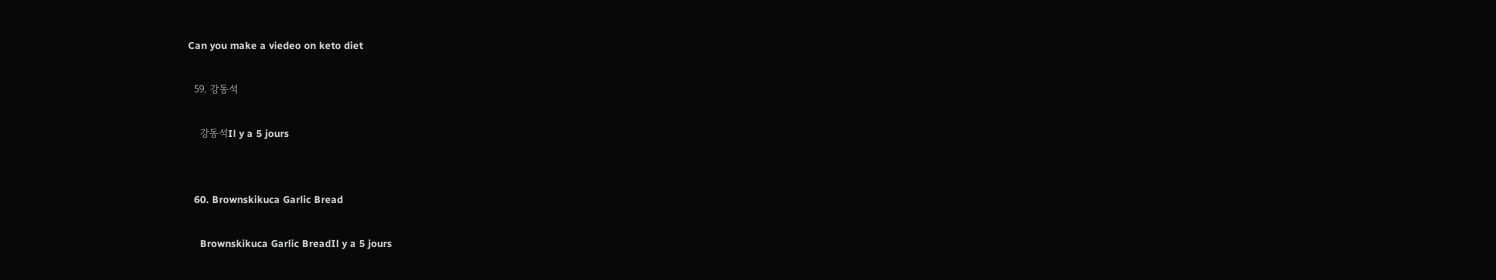Can you make a viedeo on keto diet

  59. 강동석

    강동석Il y a 5 jours


  60. Brownskikuca Garlic Bread

    Brownskikuca Garlic BreadIl y a 5 jours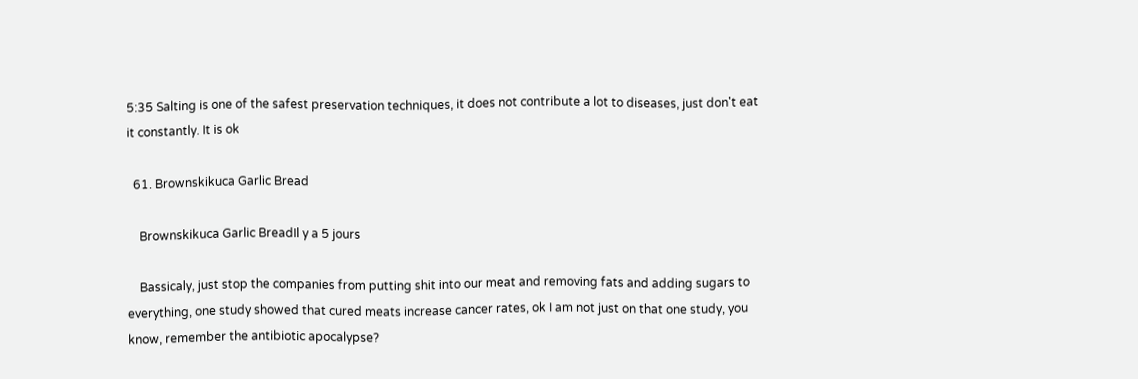5:35 Salting is one of the safest preservation techniques, it does not contribute a lot to diseases, just don't eat it constantly. It is ok

  61. Brownskikuca Garlic Bread

    Brownskikuca Garlic BreadIl y a 5 jours

    Bassicaly, just stop the companies from putting shit into our meat and removing fats and adding sugars to everything, one study showed that cured meats increase cancer rates, ok I am not just on that one study, you know, remember the antibiotic apocalypse?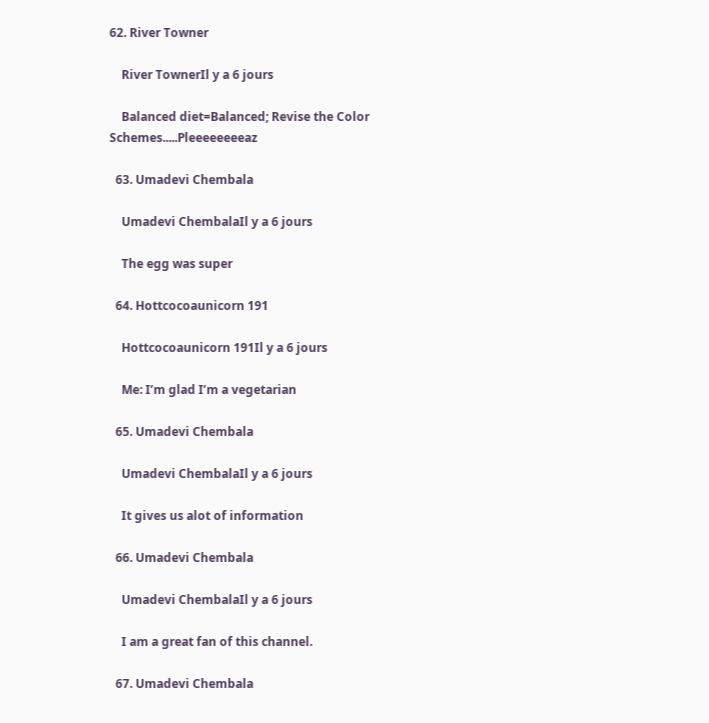62. River Towner

    River TownerIl y a 6 jours

    Balanced diet=Balanced; Revise the Color Schemes.....Pleeeeeeeeaz

  63. Umadevi Chembala

    Umadevi ChembalaIl y a 6 jours

    The egg was super

  64. Hottcocoaunicorn 191

    Hottcocoaunicorn 191Il y a 6 jours

    Me: I’m glad I’m a vegetarian

  65. Umadevi Chembala

    Umadevi ChembalaIl y a 6 jours

    It gives us alot of information

  66. Umadevi Chembala

    Umadevi ChembalaIl y a 6 jours

    I am a great fan of this channel.

  67. Umadevi Chembala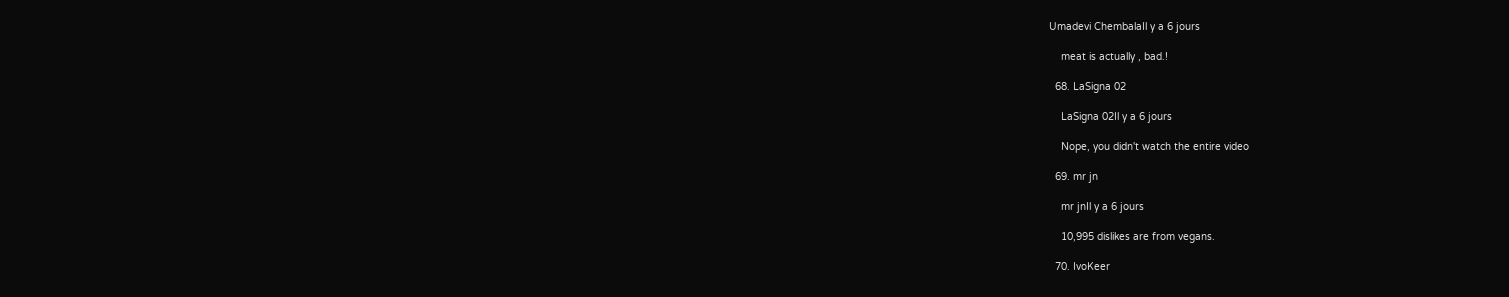Umadevi ChembalaIl y a 6 jours

    meat is actually , bad.!

  68. LaSigna 02

    LaSigna 02Il y a 6 jours

    Nope, you didn't watch the entire video

  69. mr jn

    mr jnIl y a 6 jours

    10,995 dislikes are from vegans.

  70. IvoKeer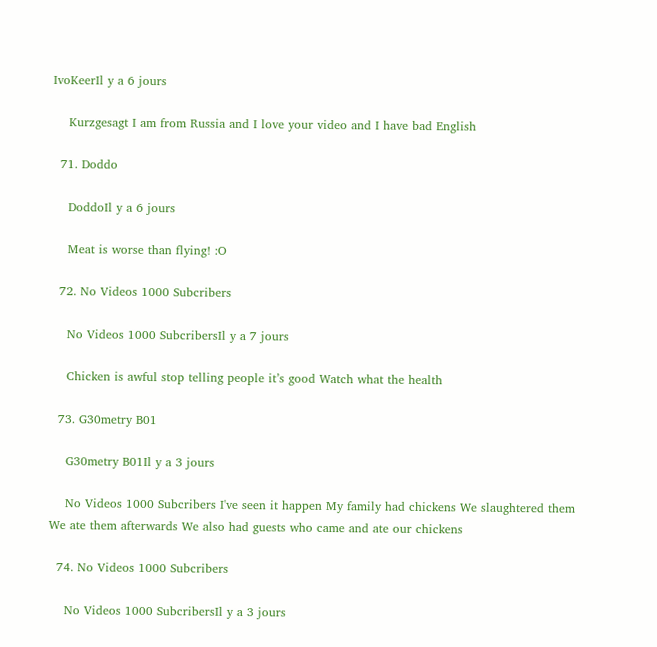IvoKeerIl y a 6 jours

    Kurzgesagt I am from Russia and I love your video and I have bad English

  71. Doddo

    DoddoIl y a 6 jours

    Meat is worse than flying! :O

  72. No Videos 1000 Subcribers

    No Videos 1000 SubcribersIl y a 7 jours

    Chicken is awful stop telling people it’s good Watch what the health

  73. G30metry B01

    G30metry B01Il y a 3 jours

    No Videos 1000 Subcribers I've seen it happen My family had chickens We slaughtered them We ate them afterwards We also had guests who came and ate our chickens

  74. No Videos 1000 Subcribers

    No Videos 1000 SubcribersIl y a 3 jours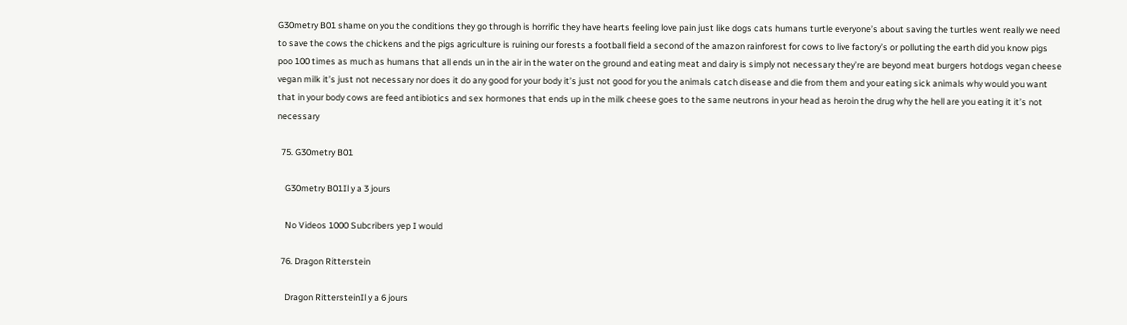G30metry B01 shame on you the conditions they go through is horrific they have hearts feeling love pain just like dogs cats humans turtle everyone’s about saving the turtles went really we need to save the cows the chickens and the pigs agriculture is ruining our forests a football field a second of the amazon rainforest for cows to live factory’s or polluting the earth did you know pigs poo 100 times as much as humans that all ends un in the air in the water on the ground and eating meat and dairy is simply not necessary they’re are beyond meat burgers hotdogs vegan cheese vegan milk it’s just not necessary nor does it do any good for your body it’s just not good for you the animals catch disease and die from them and your eating sick animals why would you want that in your body cows are feed antibiotics and sex hormones that ends up in the milk cheese goes to the same neutrons in your head as heroin the drug why the hell are you eating it it’s not necessary

  75. G30metry B01

    G30metry B01Il y a 3 jours

    No Videos 1000 Subcribers yep I would

  76. Dragon Ritterstein

    Dragon RittersteinIl y a 6 jours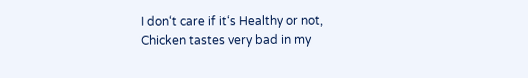I don‘t care if it‘s Healthy or not, Chicken tastes very bad in my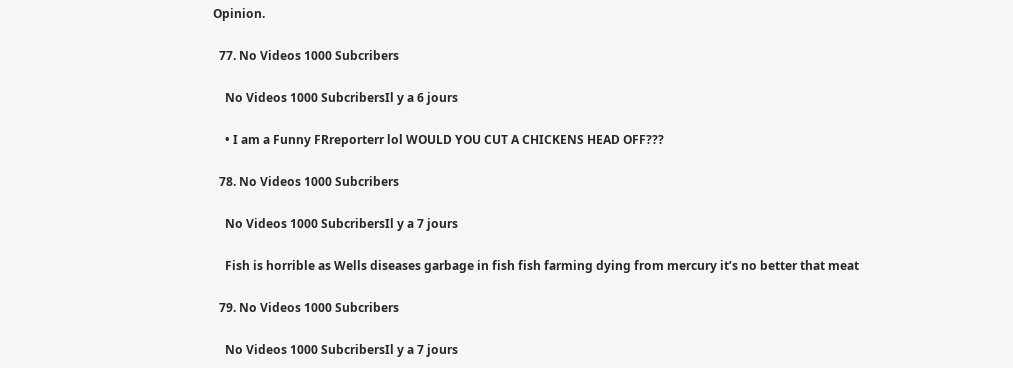Opinion.

  77. No Videos 1000 Subcribers

    No Videos 1000 SubcribersIl y a 6 jours

    • I am a Funny FRreporterr lol WOULD YOU CUT A CHICKENS HEAD OFF???

  78. No Videos 1000 Subcribers

    No Videos 1000 SubcribersIl y a 7 jours

    Fish is horrible as Wells diseases garbage in fish fish farming dying from mercury it’s no better that meat

  79. No Videos 1000 Subcribers

    No Videos 1000 SubcribersIl y a 7 jours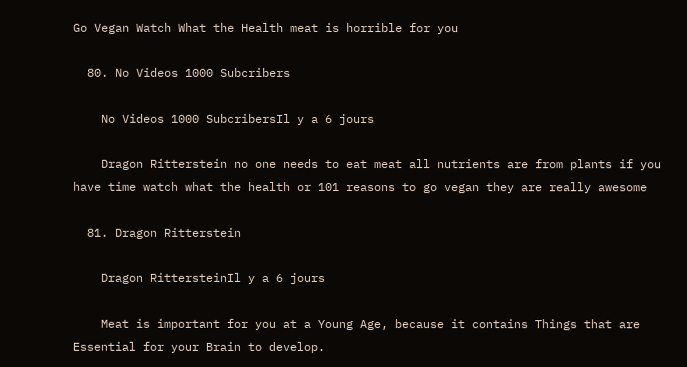Go Vegan Watch What the Health meat is horrible for you

  80. No Videos 1000 Subcribers

    No Videos 1000 SubcribersIl y a 6 jours

    Dragon Ritterstein no one needs to eat meat all nutrients are from plants if you have time watch what the health or 101 reasons to go vegan they are really awesome

  81. Dragon Ritterstein

    Dragon RittersteinIl y a 6 jours

    Meat is important for you at a Young Age, because it contains Things that are Essential for your Brain to develop.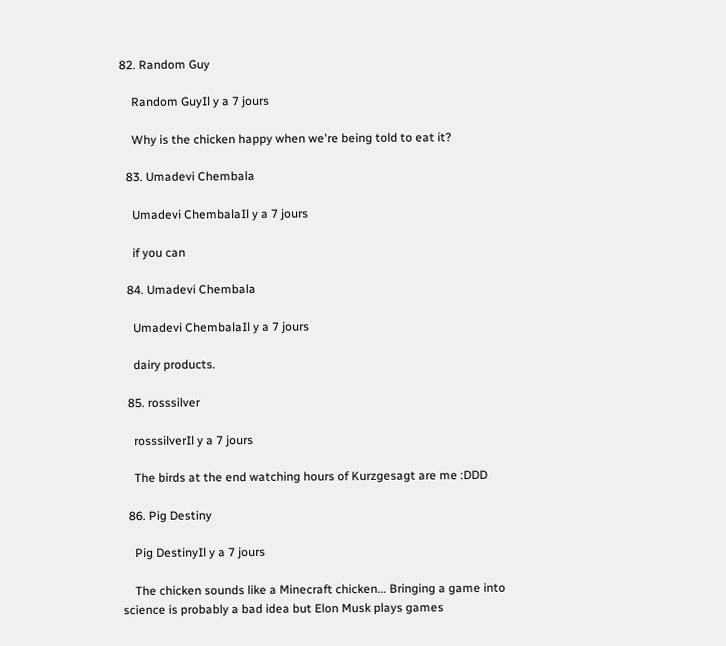82. Random Guy

    Random GuyIl y a 7 jours

    Why is the chicken happy when we're being told to eat it?

  83. Umadevi Chembala

    Umadevi ChembalaIl y a 7 jours

    if you can

  84. Umadevi Chembala

    Umadevi ChembalaIl y a 7 jours

    dairy products.

  85. rosssilver

    rosssilverIl y a 7 jours

    The birds at the end watching hours of Kurzgesagt are me :DDD

  86. Pig Destiny

    Pig DestinyIl y a 7 jours

    The chicken sounds like a Minecraft chicken... Bringing a game into science is probably a bad idea but Elon Musk plays games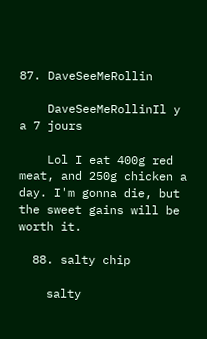87. DaveSeeMeRollin

    DaveSeeMeRollinIl y a 7 jours

    Lol I eat 400g red meat, and 250g chicken a day. I'm gonna die, but the sweet gains will be worth it.

  88. salty chip

    salty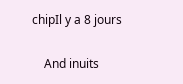chipIl y a 8 jours

    And inuits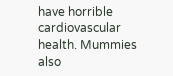have horrible cardiovascular health. Mummies also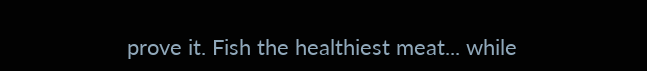prove it. Fish the healthiest meat... while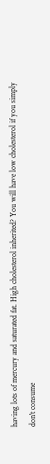having lots of mercury and saturated fat. High cholesterol inherited? You will have low cholesterol if you simply don't consume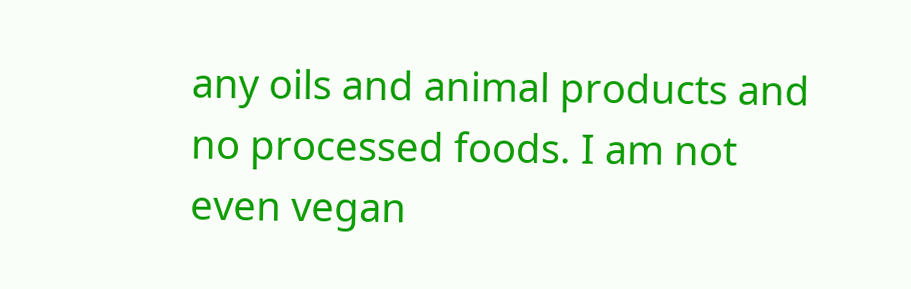any oils and animal products and no processed foods. I am not even vegan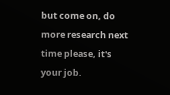but come on, do more research next time please, it's your job.